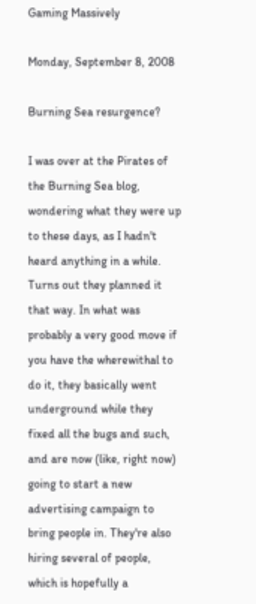Gaming Massively

Monday, September 8, 2008

Burning Sea resurgence?

I was over at the Pirates of the Burning Sea blog, wondering what they were up to these days, as I hadn't heard anything in a while. Turns out they planned it that way. In what was probably a very good move if you have the wherewithal to do it, they basically went underground while they fixed all the bugs and such, and are now (like, right now) going to start a new advertising campaign to bring people in. They're also hiring several of people, which is hopefully a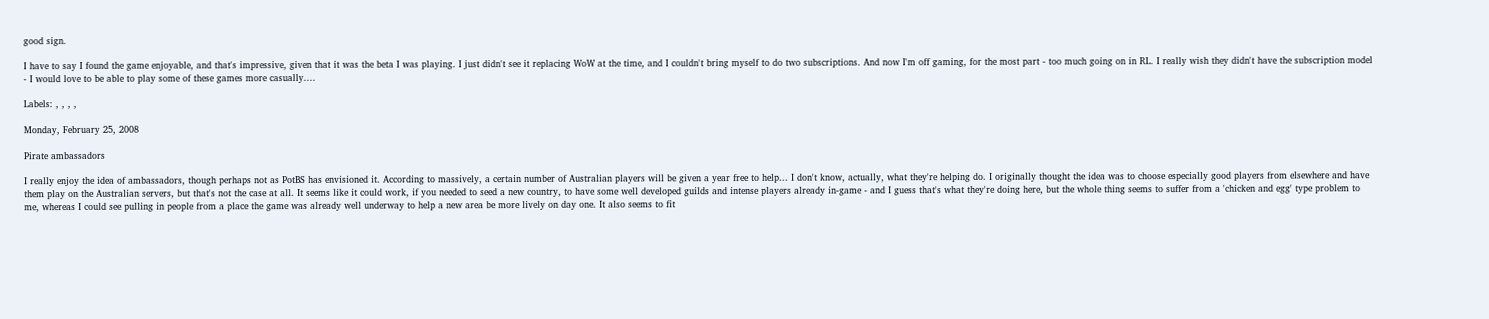good sign.

I have to say I found the game enjoyable, and that's impressive, given that it was the beta I was playing. I just didn't see it replacing WoW at the time, and I couldn't bring myself to do two subscriptions. And now I'm off gaming, for the most part - too much going on in RL. I really wish they didn't have the subscription model - I would love to be able to play some of these games more casually....

Labels: , , , ,

Monday, February 25, 2008

Pirate ambassadors

I really enjoy the idea of ambassadors, though perhaps not as PotBS has envisioned it. According to massively, a certain number of Australian players will be given a year free to help... I don't know, actually, what they're helping do. I originally thought the idea was to choose especially good players from elsewhere and have them play on the Australian servers, but that's not the case at all. It seems like it could work, if you needed to seed a new country, to have some well developed guilds and intense players already in-game - and I guess that's what they're doing here, but the whole thing seems to suffer from a 'chicken and egg' type problem to me, whereas I could see pulling in people from a place the game was already well underway to help a new area be more lively on day one. It also seems to fit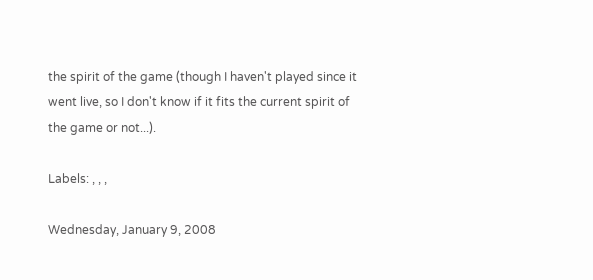the spirit of the game (though I haven't played since it went live, so I don't know if it fits the current spirit of the game or not...).

Labels: , , ,

Wednesday, January 9, 2008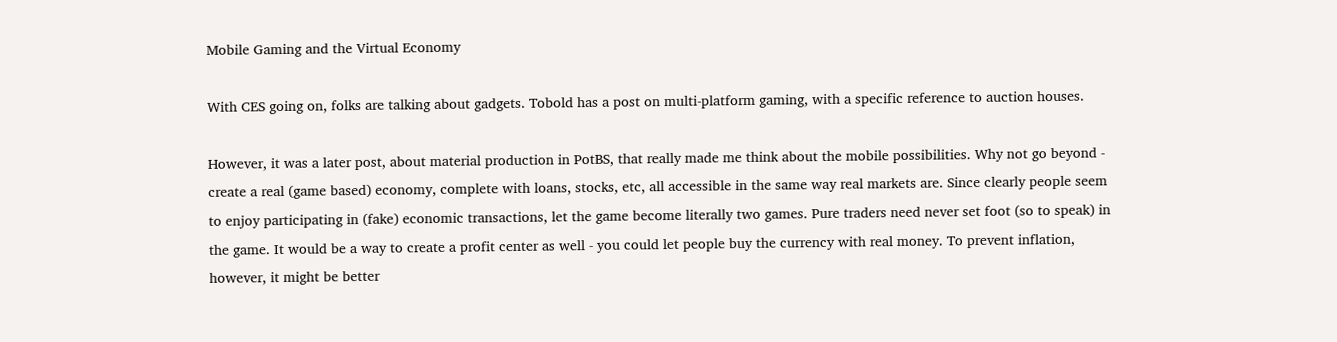Mobile Gaming and the Virtual Economy

With CES going on, folks are talking about gadgets. Tobold has a post on multi-platform gaming, with a specific reference to auction houses.

However, it was a later post, about material production in PotBS, that really made me think about the mobile possibilities. Why not go beyond - create a real (game based) economy, complete with loans, stocks, etc, all accessible in the same way real markets are. Since clearly people seem to enjoy participating in (fake) economic transactions, let the game become literally two games. Pure traders need never set foot (so to speak) in the game. It would be a way to create a profit center as well - you could let people buy the currency with real money. To prevent inflation, however, it might be better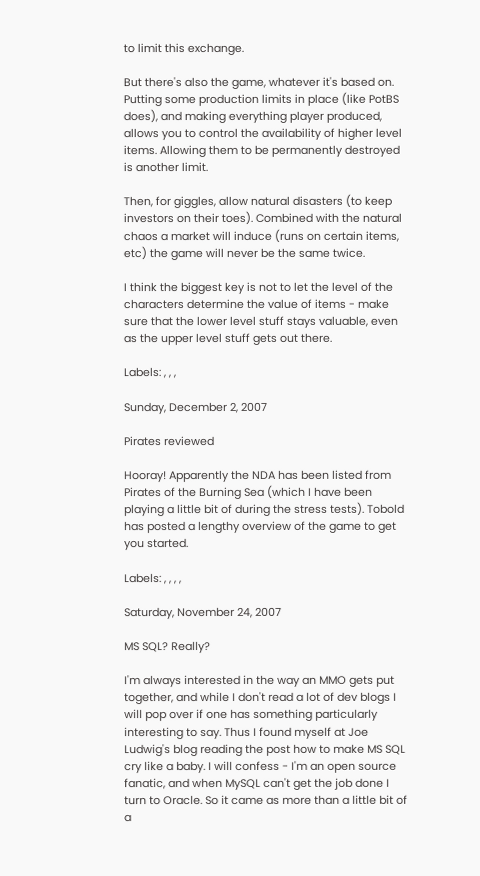to limit this exchange.

But there's also the game, whatever it's based on. Putting some production limits in place (like PotBS does), and making everything player produced, allows you to control the availability of higher level items. Allowing them to be permanently destroyed is another limit.

Then, for giggles, allow natural disasters (to keep investors on their toes). Combined with the natural chaos a market will induce (runs on certain items, etc) the game will never be the same twice.

I think the biggest key is not to let the level of the characters determine the value of items - make sure that the lower level stuff stays valuable, even as the upper level stuff gets out there.

Labels: , , ,

Sunday, December 2, 2007

Pirates reviewed

Hooray! Apparently the NDA has been listed from Pirates of the Burning Sea (which I have been playing a little bit of during the stress tests). Tobold has posted a lengthy overview of the game to get you started.

Labels: , , , ,

Saturday, November 24, 2007

MS SQL? Really?

I'm always interested in the way an MMO gets put together, and while I don't read a lot of dev blogs I will pop over if one has something particularly interesting to say. Thus I found myself at Joe Ludwig's blog reading the post how to make MS SQL cry like a baby. I will confess - I'm an open source fanatic, and when MySQL can't get the job done I turn to Oracle. So it came as more than a little bit of a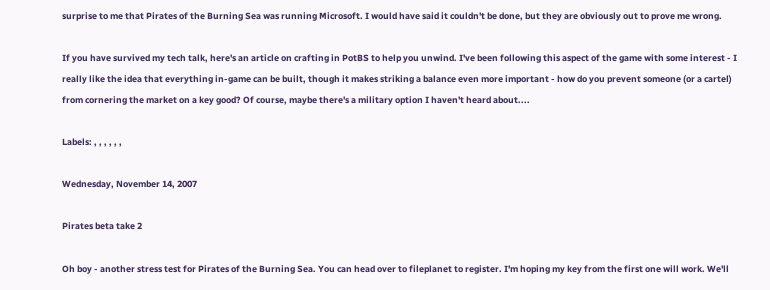surprise to me that Pirates of the Burning Sea was running Microsoft. I would have said it couldn't be done, but they are obviously out to prove me wrong.

If you have survived my tech talk, here's an article on crafting in PotBS to help you unwind. I've been following this aspect of the game with some interest - I really like the idea that everything in-game can be built, though it makes striking a balance even more important - how do you prevent someone (or a cartel) from cornering the market on a key good? Of course, maybe there's a military option I haven't heard about....

Labels: , , , , , ,

Wednesday, November 14, 2007

Pirates beta take 2

Oh boy - another stress test for Pirates of the Burning Sea. You can head over to fileplanet to register. I'm hoping my key from the first one will work. We'll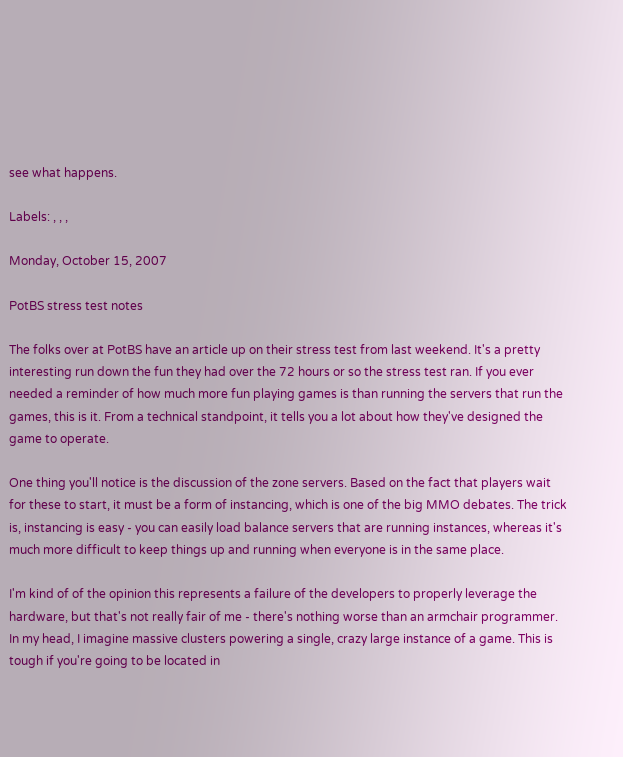see what happens.

Labels: , , ,

Monday, October 15, 2007

PotBS stress test notes

The folks over at PotBS have an article up on their stress test from last weekend. It's a pretty interesting run down the fun they had over the 72 hours or so the stress test ran. If you ever needed a reminder of how much more fun playing games is than running the servers that run the games, this is it. From a technical standpoint, it tells you a lot about how they've designed the game to operate.

One thing you'll notice is the discussion of the zone servers. Based on the fact that players wait for these to start, it must be a form of instancing, which is one of the big MMO debates. The trick is, instancing is easy - you can easily load balance servers that are running instances, whereas it's much more difficult to keep things up and running when everyone is in the same place.

I'm kind of of the opinion this represents a failure of the developers to properly leverage the hardware, but that's not really fair of me - there's nothing worse than an armchair programmer. In my head, I imagine massive clusters powering a single, crazy large instance of a game. This is tough if you're going to be located in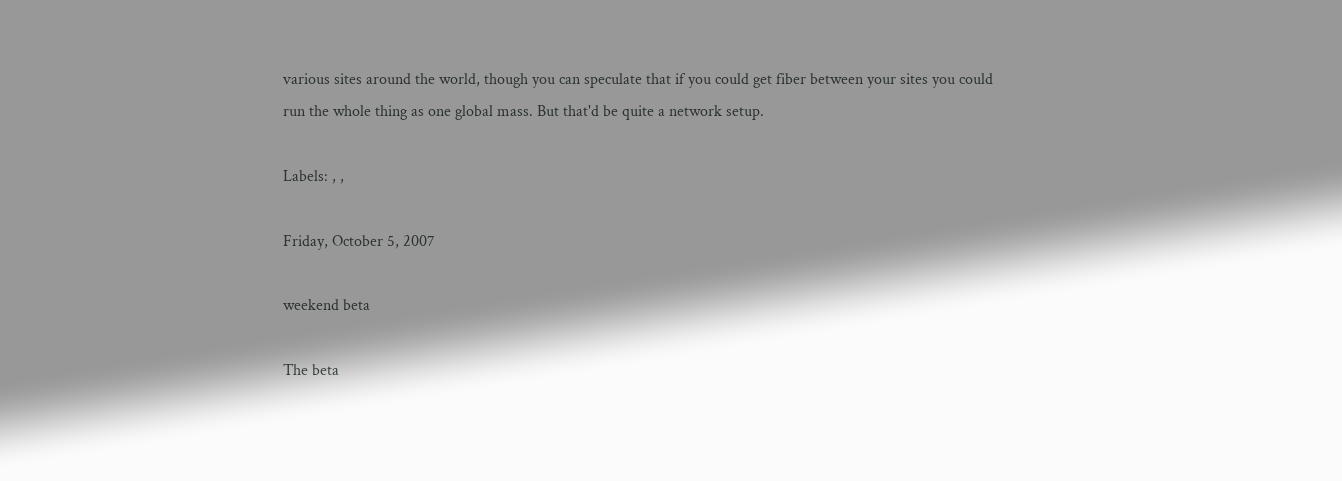various sites around the world, though you can speculate that if you could get fiber between your sites you could run the whole thing as one global mass. But that'd be quite a network setup.

Labels: , ,

Friday, October 5, 2007

weekend beta

The beta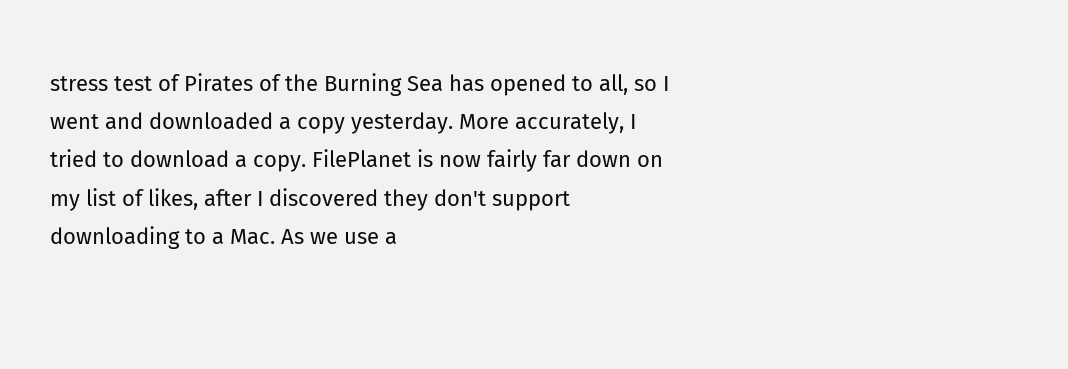stress test of Pirates of the Burning Sea has opened to all, so I went and downloaded a copy yesterday. More accurately, I tried to download a copy. FilePlanet is now fairly far down on my list of likes, after I discovered they don't support downloading to a Mac. As we use a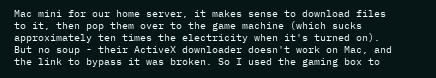Mac mini for our home server, it makes sense to download files to it, then pop them over to the game machine (which sucks approximately ten times the electricity when it's turned on). But no soup - their ActiveX downloader doesn't work on Mac, and the link to bypass it was broken. So I used the gaming box to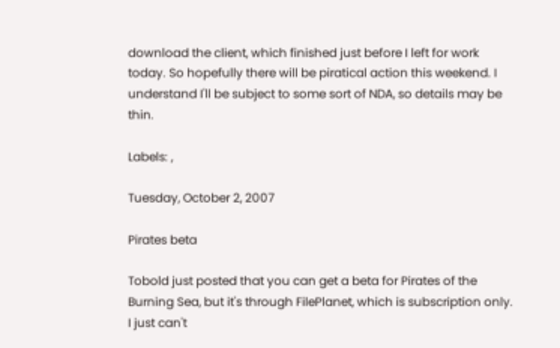download the client, which finished just before I left for work today. So hopefully there will be piratical action this weekend. I understand I'll be subject to some sort of NDA, so details may be thin.

Labels: ,

Tuesday, October 2, 2007

Pirates beta

Tobold just posted that you can get a beta for Pirates of the Burning Sea, but it's through FilePlanet, which is subscription only. I just can't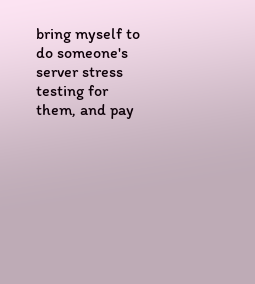bring myself to do someone's server stress testing for them, and pay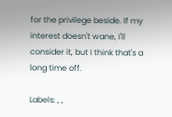for the privilege beside. If my interest doesn't wane, I'll consider it, but I think that's a long time off.

Labels: , ,